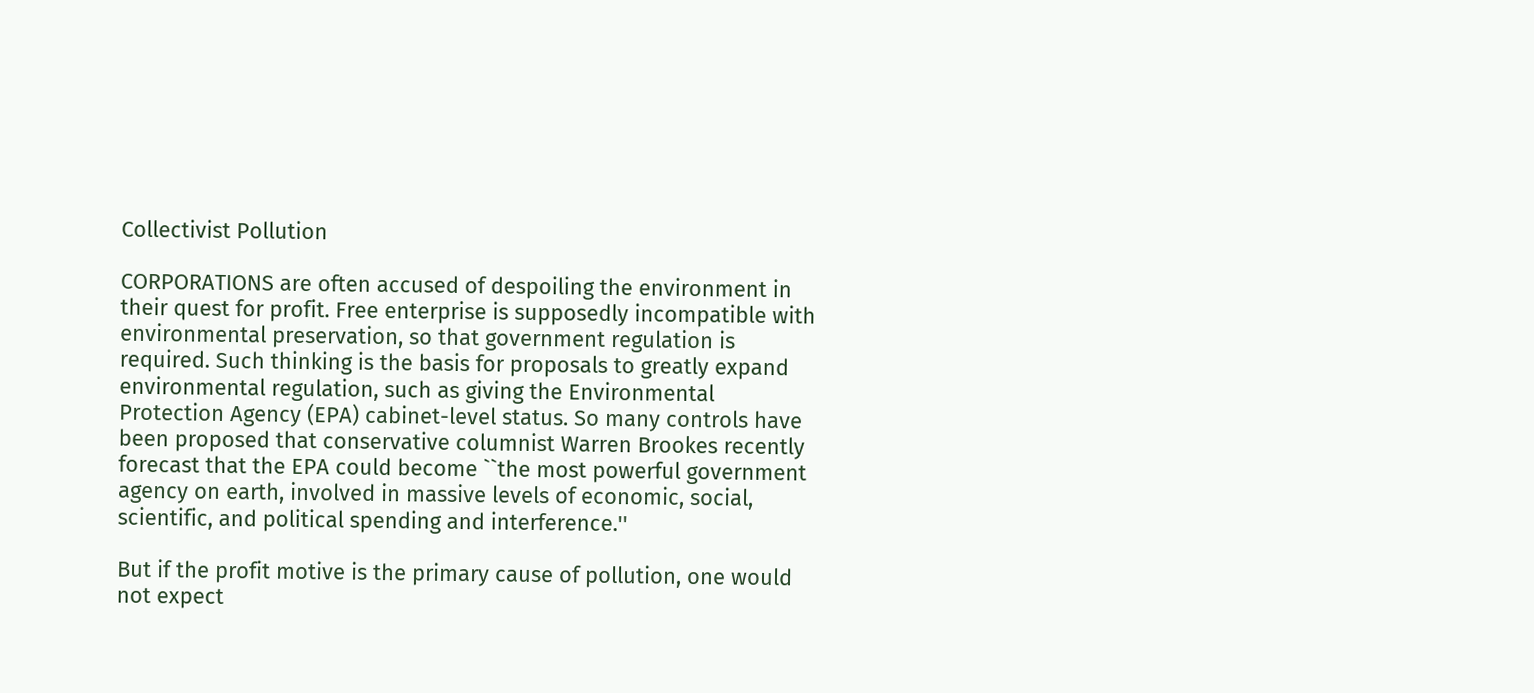Collectivist Pollution

CORPORATIONS are often accused of despoiling the environment in their quest for profit. Free enterprise is supposedly incompatible with environmental preservation, so that government regulation is required. Such thinking is the basis for proposals to greatly expand environmental regulation, such as giving the Environmental Protection Agency (EPA) cabinet-level status. So many controls have been proposed that conservative columnist Warren Brookes recently forecast that the EPA could become ``the most powerful government agency on earth, involved in massive levels of economic, social, scientific, and political spending and interference.''

But if the profit motive is the primary cause of pollution, one would not expect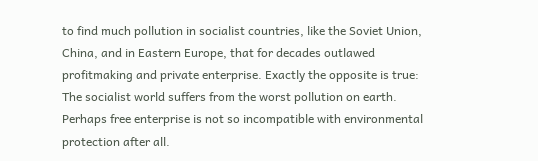to find much pollution in socialist countries, like the Soviet Union, China, and in Eastern Europe, that for decades outlawed profitmaking and private enterprise. Exactly the opposite is true: The socialist world suffers from the worst pollution on earth. Perhaps free enterprise is not so incompatible with environmental protection after all.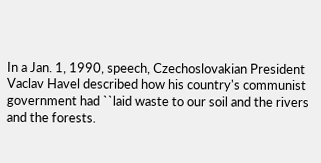In a Jan. 1, 1990, speech, Czechoslovakian President Vaclav Havel described how his country's communist government had ``laid waste to our soil and the rivers and the forests.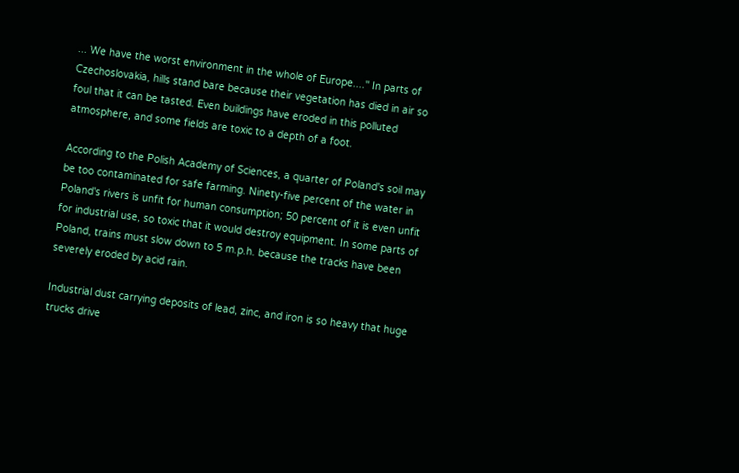... We have the worst environment in the whole of Europe....'' In parts of Czechoslovakia, hills stand bare because their vegetation has died in air so foul that it can be tasted. Even buildings have eroded in this polluted atmosphere, and some fields are toxic to a depth of a foot.

According to the Polish Academy of Sciences, a quarter of Poland's soil may be too contaminated for safe farming. Ninety-five percent of the water in Poland's rivers is unfit for human consumption; 50 percent of it is even unfit for industrial use, so toxic that it would destroy equipment. In some parts of Poland, trains must slow down to 5 m.p.h. because the tracks have been severely eroded by acid rain.

Industrial dust carrying deposits of lead, zinc, and iron is so heavy that huge trucks drive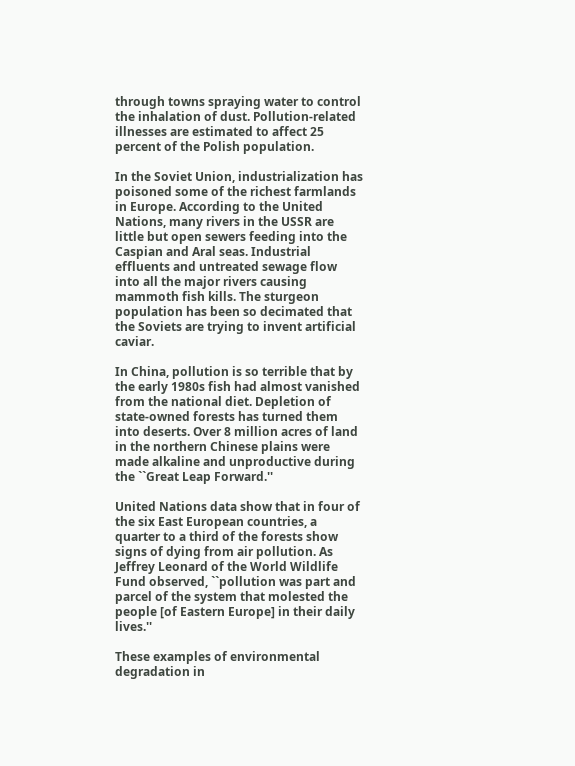through towns spraying water to control the inhalation of dust. Pollution-related illnesses are estimated to affect 25 percent of the Polish population.

In the Soviet Union, industrialization has poisoned some of the richest farmlands in Europe. According to the United Nations, many rivers in the USSR are little but open sewers feeding into the Caspian and Aral seas. Industrial effluents and untreated sewage flow into all the major rivers causing mammoth fish kills. The sturgeon population has been so decimated that the Soviets are trying to invent artificial caviar.

In China, pollution is so terrible that by the early 1980s fish had almost vanished from the national diet. Depletion of state-owned forests has turned them into deserts. Over 8 million acres of land in the northern Chinese plains were made alkaline and unproductive during the ``Great Leap Forward.''

United Nations data show that in four of the six East European countries, a quarter to a third of the forests show signs of dying from air pollution. As Jeffrey Leonard of the World Wildlife Fund observed, ``pollution was part and parcel of the system that molested the people [of Eastern Europe] in their daily lives.''

These examples of environmental degradation in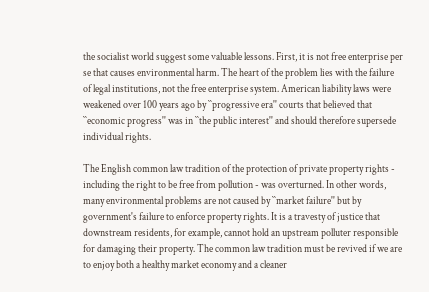the socialist world suggest some valuable lessons. First, it is not free enterprise per se that causes environmental harm. The heart of the problem lies with the failure of legal institutions, not the free enterprise system. American liability laws were weakened over 100 years ago by ``progressive era'' courts that believed that ``economic progress'' was in ``the public interest'' and should therefore supersede individual rights.

The English common law tradition of the protection of private property rights - including the right to be free from pollution - was overturned. In other words, many environmental problems are not caused by ``market failure'' but by government's failure to enforce property rights. It is a travesty of justice that downstream residents, for example, cannot hold an upstream polluter responsible for damaging their property. The common law tradition must be revived if we are to enjoy both a healthy market economy and a cleaner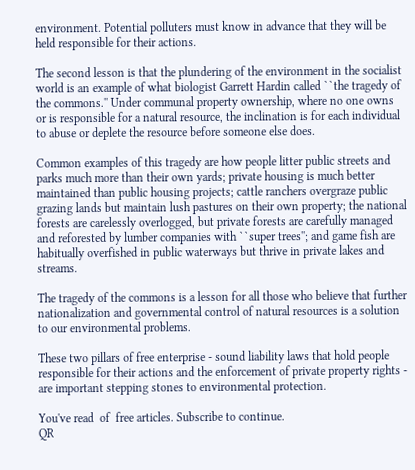environment. Potential polluters must know in advance that they will be held responsible for their actions.

The second lesson is that the plundering of the environment in the socialist world is an example of what biologist Garrett Hardin called ``the tragedy of the commons.'' Under communal property ownership, where no one owns or is responsible for a natural resource, the inclination is for each individual to abuse or deplete the resource before someone else does.

Common examples of this tragedy are how people litter public streets and parks much more than their own yards; private housing is much better maintained than public housing projects; cattle ranchers overgraze public grazing lands but maintain lush pastures on their own property; the national forests are carelessly overlogged, but private forests are carefully managed and reforested by lumber companies with ``super trees''; and game fish are habitually overfished in public waterways but thrive in private lakes and streams.

The tragedy of the commons is a lesson for all those who believe that further nationalization and governmental control of natural resources is a solution to our environmental problems.

These two pillars of free enterprise - sound liability laws that hold people responsible for their actions and the enforcement of private property rights - are important stepping stones to environmental protection.

You've read  of  free articles. Subscribe to continue.
QR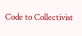Code to Collectivist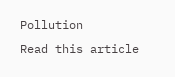Pollution
Read this article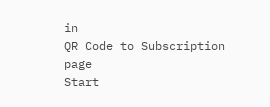in
QR Code to Subscription page
Start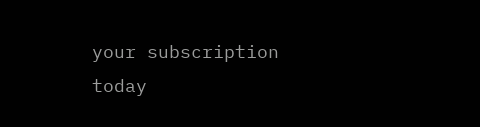your subscription today